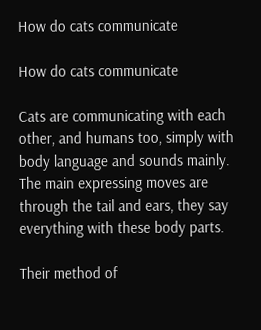How do cats communicate

How do cats communicate

Cats are communicating with each other, and humans too, simply with body language and sounds mainly. The main expressing moves are through the tail and ears, they say everything with these body parts.

Their method of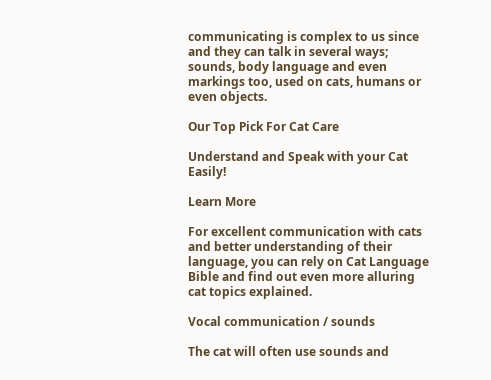communicating is complex to us since and they can talk in several ways; sounds, body language and even markings too, used on cats, humans or even objects.

Our Top Pick For Cat Care

Understand and Speak with your Cat Easily!

Learn More

For excellent communication with cats and better understanding of their language, you can rely on Cat Language Bible and find out even more alluring cat topics explained.

Vocal communication / sounds

The cat will often use sounds and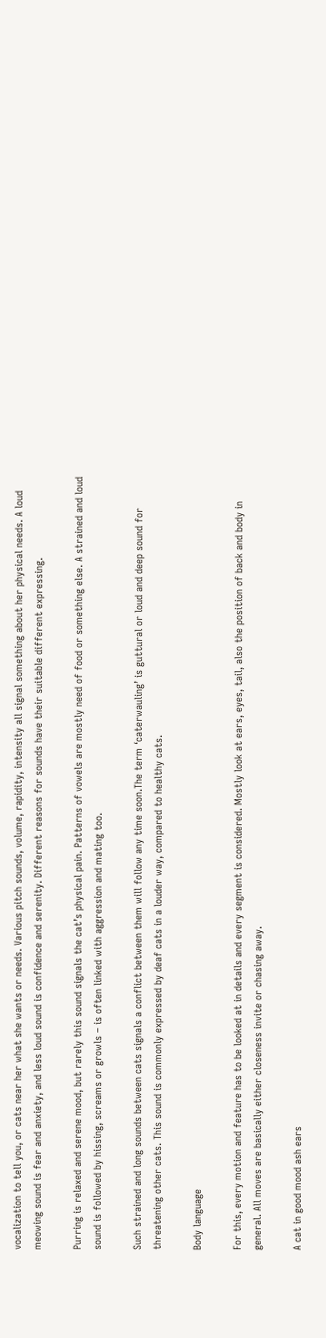vocalization to tell you, or cats near her what she wants or needs. Various pitch sounds, volume, rapidity, intensity all signal something about her physical needs. A loud meowing sound is fear and anxiety, and less loud sound is confidence and serenity. Different reasons for sounds have their suitable different expressing.

Purring is relaxed and serene mood, but rarely this sound signals the cat’s physical pain. Patterns of vowels are mostly need of food or something else. A strained and loud sound is followed by hissing, screams or growls – is often linked with aggression and mating too.

Such strained and long sounds between cats signals a conflict between them will follow any time soon.The term ‘caterwauling’ is guttural or loud and deep sound for threatening other cats. This sound is commonly expressed by deaf cats in a louder way, compared to healthy cats.

Body language

For this, every motion and feature has to be looked at in details and every segment is considered. Mostly look at ears, eyes, tail, also the position of back and body in general. All moves are basically either closeness invite or chasing away.

A cat in good mood ash ears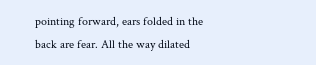pointing forward, ears folded in the back are fear. All the way dilated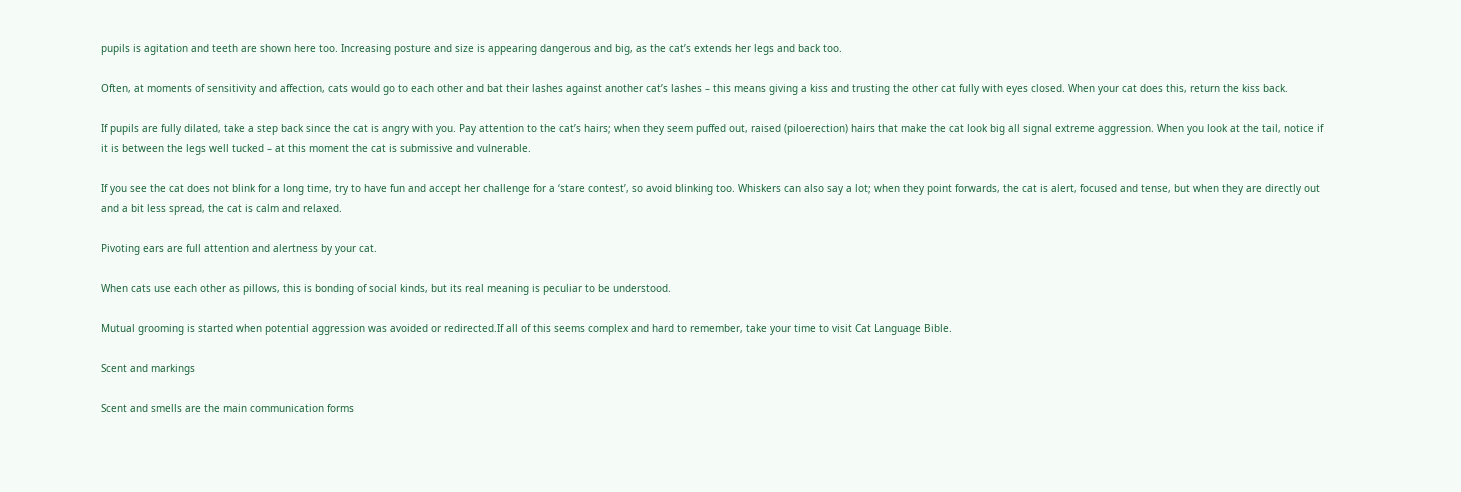pupils is agitation and teeth are shown here too. Increasing posture and size is appearing dangerous and big, as the cat’s extends her legs and back too.

Often, at moments of sensitivity and affection, cats would go to each other and bat their lashes against another cat’s lashes – this means giving a kiss and trusting the other cat fully with eyes closed. When your cat does this, return the kiss back.

If pupils are fully dilated, take a step back since the cat is angry with you. Pay attention to the cat’s hairs; when they seem puffed out, raised (piloerection) hairs that make the cat look big all signal extreme aggression. When you look at the tail, notice if it is between the legs well tucked – at this moment the cat is submissive and vulnerable.

If you see the cat does not blink for a long time, try to have fun and accept her challenge for a ‘stare contest’, so avoid blinking too. Whiskers can also say a lot; when they point forwards, the cat is alert, focused and tense, but when they are directly out and a bit less spread, the cat is calm and relaxed.

Pivoting ears are full attention and alertness by your cat.

When cats use each other as pillows, this is bonding of social kinds, but its real meaning is peculiar to be understood.

Mutual grooming is started when potential aggression was avoided or redirected.If all of this seems complex and hard to remember, take your time to visit Cat Language Bible.

Scent and markings

Scent and smells are the main communication forms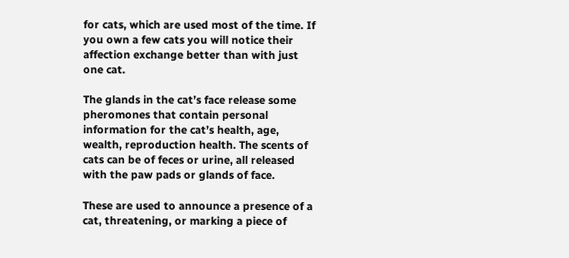for cats, which are used most of the time. If you own a few cats you will notice their affection exchange better than with just one cat.

The glands in the cat’s face release some pheromones that contain personal information for the cat’s health, age, wealth, reproduction health. The scents of cats can be of feces or urine, all released with the paw pads or glands of face.

These are used to announce a presence of a cat, threatening, or marking a piece of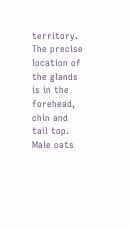territory. The precise location of the glands is in the forehead, chin and tail top. Male cats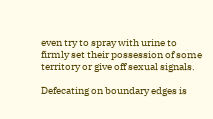even try to spray with urine to firmly set their possession of some territory or give off sexual signals.

Defecating on boundary edges is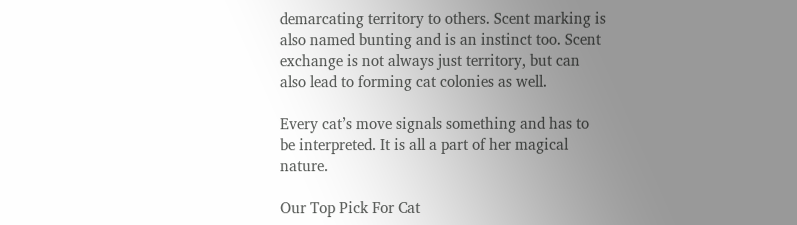demarcating territory to others. Scent marking is also named bunting and is an instinct too. Scent exchange is not always just territory, but can also lead to forming cat colonies as well.

Every cat’s move signals something and has to be interpreted. It is all a part of her magical nature.

Our Top Pick For Cat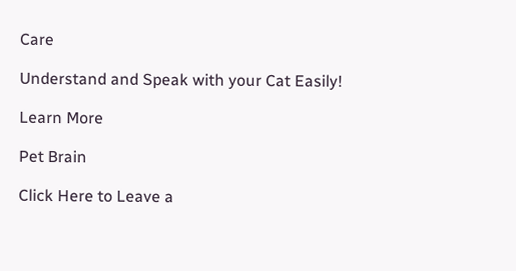Care

Understand and Speak with your Cat Easily!

Learn More

Pet Brain

Click Here to Leave a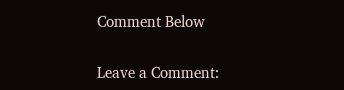Comment Below

Leave a Comment: